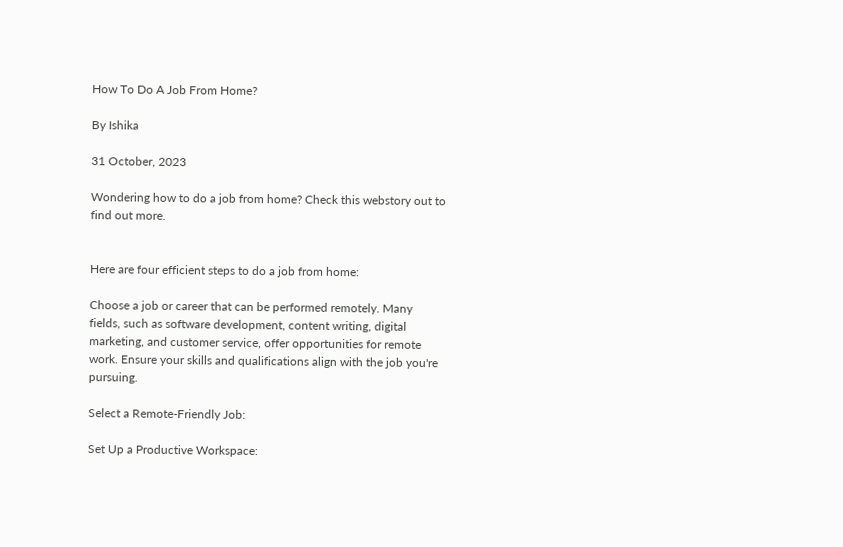How To Do A Job From Home?

By Ishika

31 October, 2023

Wondering how to do a job from home? Check this webstory out to find out more.


Here are four efficient steps to do a job from home:

Choose a job or career that can be performed remotely. Many fields, such as software development, content writing, digital marketing, and customer service, offer opportunities for remote work. Ensure your skills and qualifications align with the job you're pursuing.

Select a Remote-Friendly Job:

Set Up a Productive Workspace: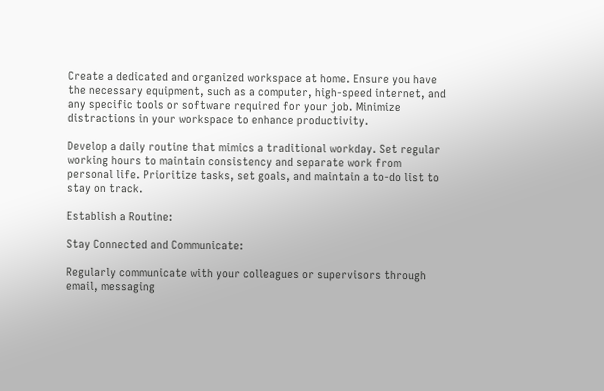Create a dedicated and organized workspace at home. Ensure you have the necessary equipment, such as a computer, high-speed internet, and any specific tools or software required for your job. Minimize distractions in your workspace to enhance productivity.

Develop a daily routine that mimics a traditional workday. Set regular working hours to maintain consistency and separate work from personal life. Prioritize tasks, set goals, and maintain a to-do list to stay on track.

Establish a Routine:

Stay Connected and Communicate:

Regularly communicate with your colleagues or supervisors through email, messaging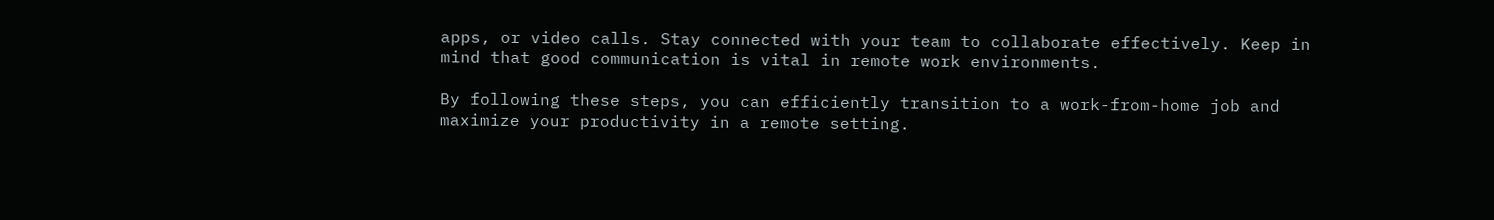apps, or video calls. Stay connected with your team to collaborate effectively. Keep in mind that good communication is vital in remote work environments.

By following these steps, you can efficiently transition to a work-from-home job and maximize your productivity in a remote setting.